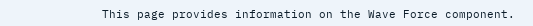This page provides information on the Wave Force component.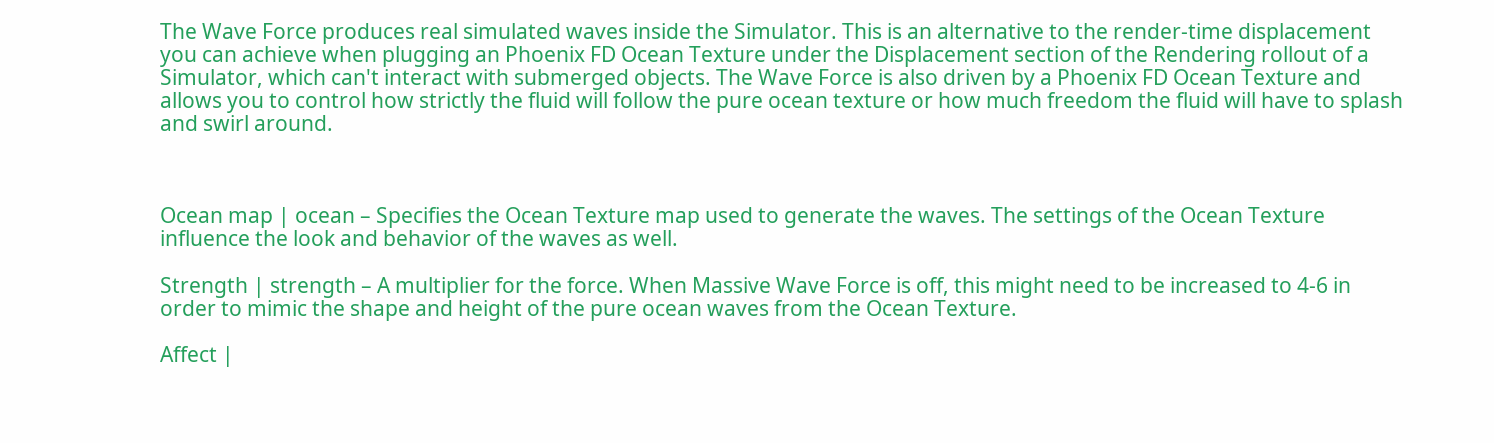The Wave Force produces real simulated waves inside the Simulator. This is an alternative to the render-time displacement you can achieve when plugging an Phoenix FD Ocean Texture under the Displacement section of the Rendering rollout of a Simulator, which can't interact with submerged objects. The Wave Force is also driven by a Phoenix FD Ocean Texture and allows you to control how strictly the fluid will follow the pure ocean texture or how much freedom the fluid will have to splash and swirl around.



Ocean map | ocean – Specifies the Ocean Texture map used to generate the waves. The settings of the Ocean Texture influence the look and behavior of the waves as well.

Strength | strength – A multiplier for the force. When Massive Wave Force is off, this might need to be increased to 4-6 in order to mimic the shape and height of the pure ocean waves from the Ocean Texture.

Affect |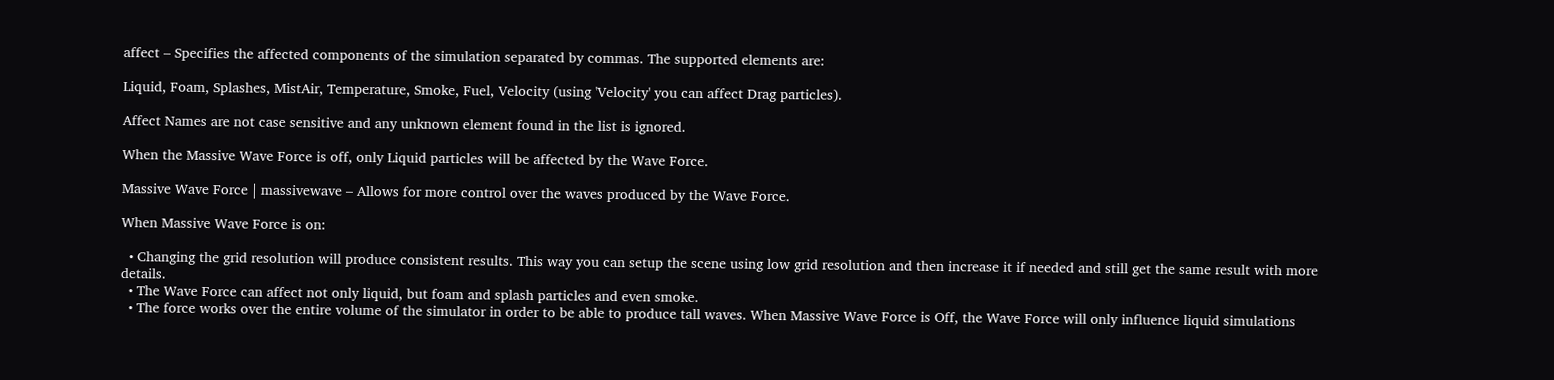affect – Specifies the affected components of the simulation separated by commas. The supported elements are:

Liquid, Foam, Splashes, MistAir, Temperature, Smoke, Fuel, Velocity (using 'Velocity' you can affect Drag particles).

Affect Names are not case sensitive and any unknown element found in the list is ignored.

When the Massive Wave Force is off, only Liquid particles will be affected by the Wave Force.

Massive Wave Force | massivewave – Allows for more control over the waves produced by the Wave Force.

When Massive Wave Force is on:

  • Changing the grid resolution will produce consistent results. This way you can setup the scene using low grid resolution and then increase it if needed and still get the same result with more details.
  • The Wave Force can affect not only liquid, but foam and splash particles and even smoke.
  • The force works over the entire volume of the simulator in order to be able to produce tall waves. When Massive Wave Force is Off, the Wave Force will only influence liquid simulations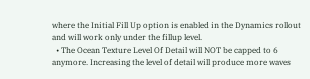where the Initial Fill Up option is enabled in the Dynamics rollout and will work only under the fillup level.
  • The Ocean Texture Level Of Detail will NOT be capped to 6 anymore. Increasing the level of detail will produce more waves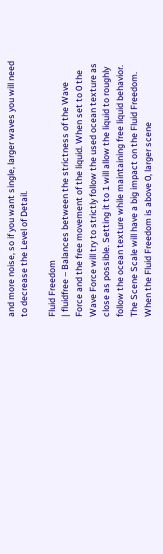and more noise, so if you want single, larger waves you will need to decrease the Level of Detail.

Fluid Freedom
| fluidfree – Balances between the strictness of the Wave Force and the free movement of the liquid. When set to 0 the Wave Force will try to strictly follow the used ocean texture as close as possible. Setting it to 1 will allow the liquid to roughly follow the ocean texture while maintaining free liquid behavior. The Scene Scale will have a big impact on the Fluid Freedom. When the Fluid Freedom is above 0, larger scene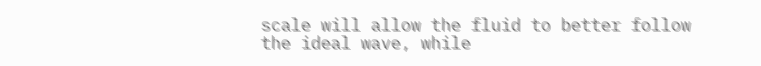scale will allow the fluid to better follow the ideal wave, while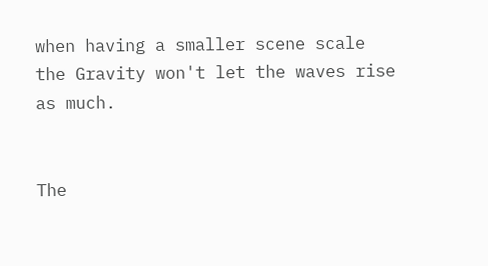when having a smaller scene scale the Gravity won't let the waves rise as much.


The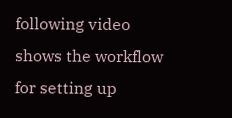following video shows the workflow for setting up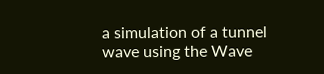a simulation of a tunnel wave using the Wave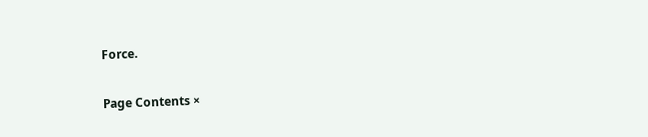Force.

Page Contents ×